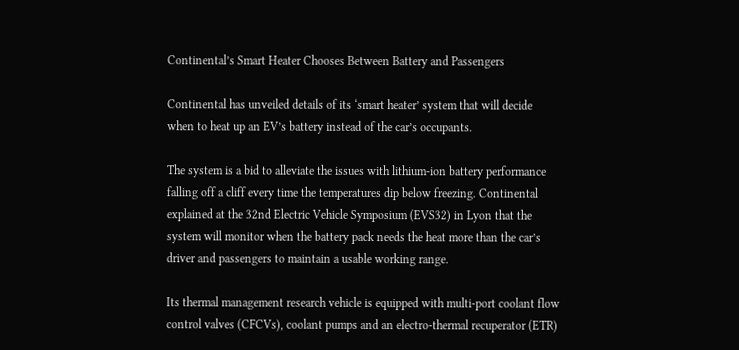Continental’s Smart Heater Chooses Between Battery and Passengers

Continental has unveiled details of its ‘smart heater’ system that will decide when to heat up an EV’s battery instead of the car’s occupants.

The system is a bid to alleviate the issues with lithium-ion battery performance falling off a cliff every time the temperatures dip below freezing. Continental explained at the 32nd Electric Vehicle Symposium (EVS32) in Lyon that the system will monitor when the battery pack needs the heat more than the car’s driver and passengers to maintain a usable working range.

Its thermal management research vehicle is equipped with multi-port coolant flow control valves (CFCVs), coolant pumps and an electro-thermal recuperator (ETR)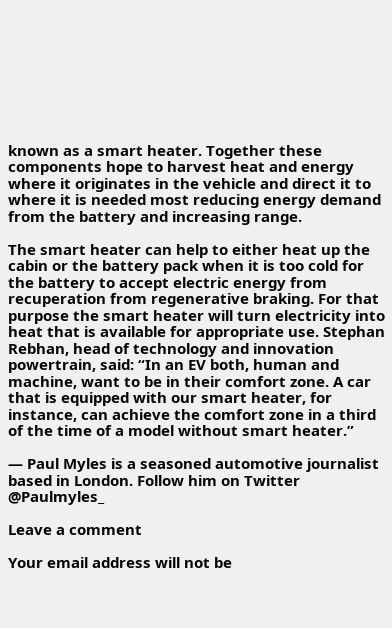known as a smart heater. Together these components hope to harvest heat and energy where it originates in the vehicle and direct it to where it is needed most reducing energy demand from the battery and increasing range.

The smart heater can help to either heat up the cabin or the battery pack when it is too cold for the battery to accept electric energy from recuperation from regenerative braking. For that purpose the smart heater will turn electricity into heat that is available for appropriate use. Stephan Rebhan, head of technology and innovation powertrain, said: “In an EV both, human and machine, want to be in their comfort zone. A car that is equipped with our smart heater, for instance, can achieve the comfort zone in a third of the time of a model without smart heater.”

— Paul Myles is a seasoned automotive journalist based in London. Follow him on Twitter @Paulmyles_

Leave a comment

Your email address will not be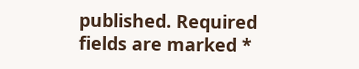published. Required fields are marked *